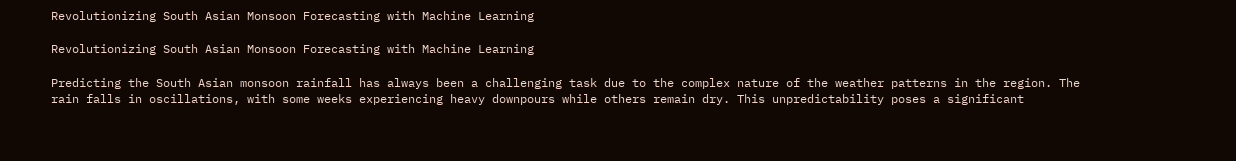Revolutionizing South Asian Monsoon Forecasting with Machine Learning

Revolutionizing South Asian Monsoon Forecasting with Machine Learning

Predicting the South Asian monsoon rainfall has always been a challenging task due to the complex nature of the weather patterns in the region. The rain falls in oscillations, with some weeks experiencing heavy downpours while others remain dry. This unpredictability poses a significant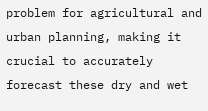problem for agricultural and urban planning, making it crucial to accurately forecast these dry and wet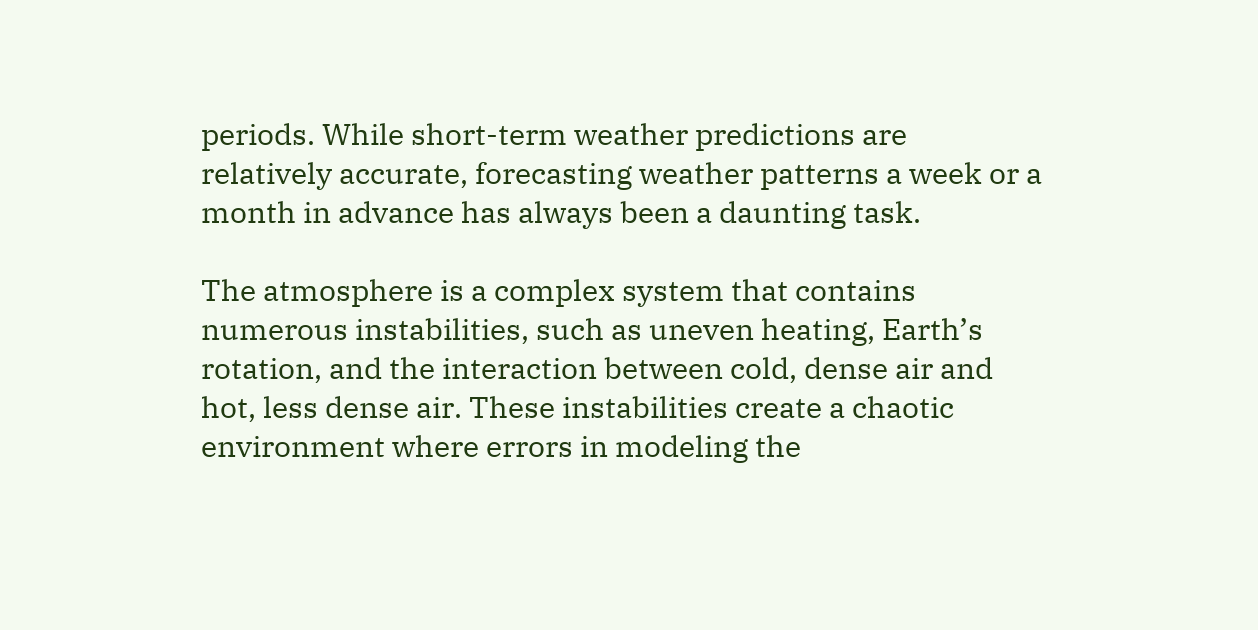periods. While short-term weather predictions are relatively accurate, forecasting weather patterns a week or a month in advance has always been a daunting task.

The atmosphere is a complex system that contains numerous instabilities, such as uneven heating, Earth’s rotation, and the interaction between cold, dense air and hot, less dense air. These instabilities create a chaotic environment where errors in modeling the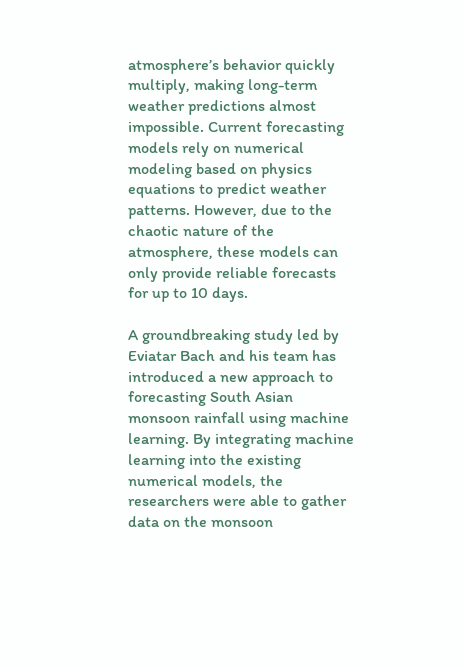atmosphere’s behavior quickly multiply, making long-term weather predictions almost impossible. Current forecasting models rely on numerical modeling based on physics equations to predict weather patterns. However, due to the chaotic nature of the atmosphere, these models can only provide reliable forecasts for up to 10 days.

A groundbreaking study led by Eviatar Bach and his team has introduced a new approach to forecasting South Asian monsoon rainfall using machine learning. By integrating machine learning into the existing numerical models, the researchers were able to gather data on the monsoon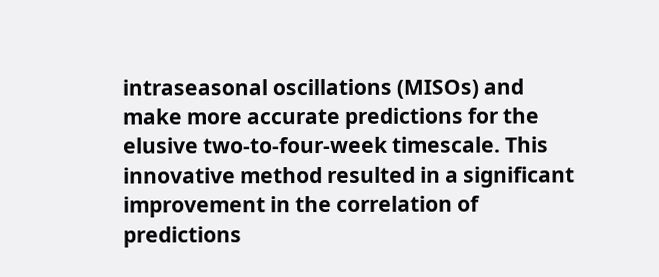intraseasonal oscillations (MISOs) and make more accurate predictions for the elusive two-to-four-week timescale. This innovative method resulted in a significant improvement in the correlation of predictions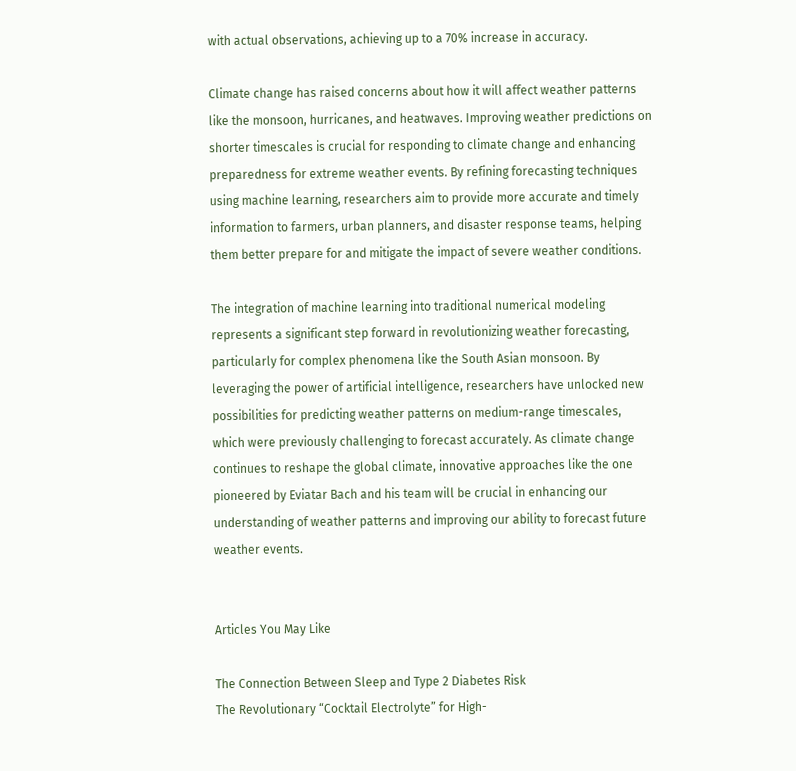with actual observations, achieving up to a 70% increase in accuracy.

Climate change has raised concerns about how it will affect weather patterns like the monsoon, hurricanes, and heatwaves. Improving weather predictions on shorter timescales is crucial for responding to climate change and enhancing preparedness for extreme weather events. By refining forecasting techniques using machine learning, researchers aim to provide more accurate and timely information to farmers, urban planners, and disaster response teams, helping them better prepare for and mitigate the impact of severe weather conditions.

The integration of machine learning into traditional numerical modeling represents a significant step forward in revolutionizing weather forecasting, particularly for complex phenomena like the South Asian monsoon. By leveraging the power of artificial intelligence, researchers have unlocked new possibilities for predicting weather patterns on medium-range timescales, which were previously challenging to forecast accurately. As climate change continues to reshape the global climate, innovative approaches like the one pioneered by Eviatar Bach and his team will be crucial in enhancing our understanding of weather patterns and improving our ability to forecast future weather events.


Articles You May Like

The Connection Between Sleep and Type 2 Diabetes Risk
The Revolutionary “Cocktail Electrolyte” for High-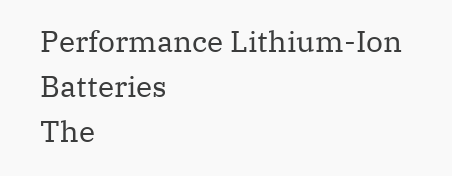Performance Lithium-Ion Batteries
The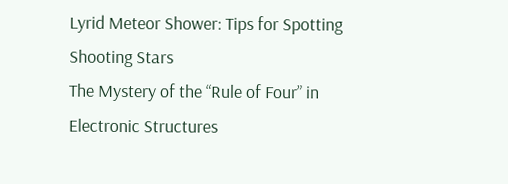Lyrid Meteor Shower: Tips for Spotting Shooting Stars
The Mystery of the “Rule of Four” in Electronic Structures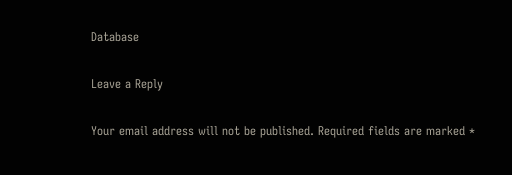Database

Leave a Reply

Your email address will not be published. Required fields are marked *